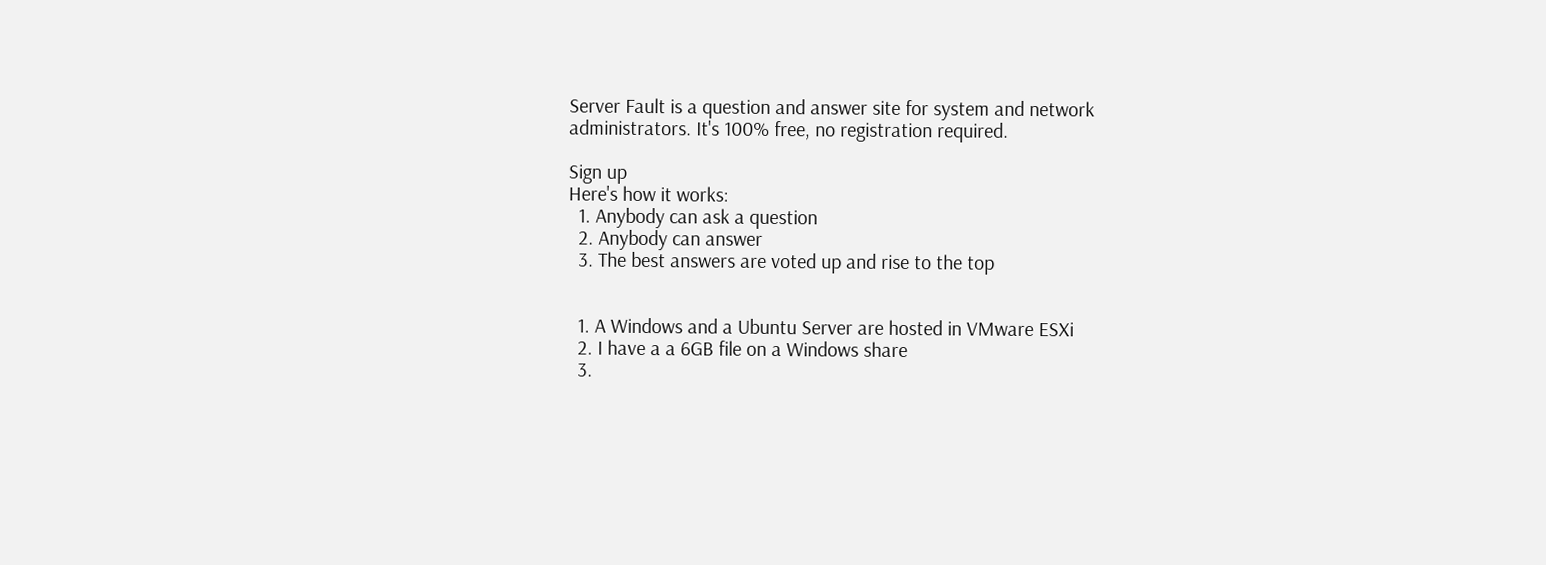Server Fault is a question and answer site for system and network administrators. It's 100% free, no registration required.

Sign up
Here's how it works:
  1. Anybody can ask a question
  2. Anybody can answer
  3. The best answers are voted up and rise to the top


  1. A Windows and a Ubuntu Server are hosted in VMware ESXi
  2. I have a a 6GB file on a Windows share
  3.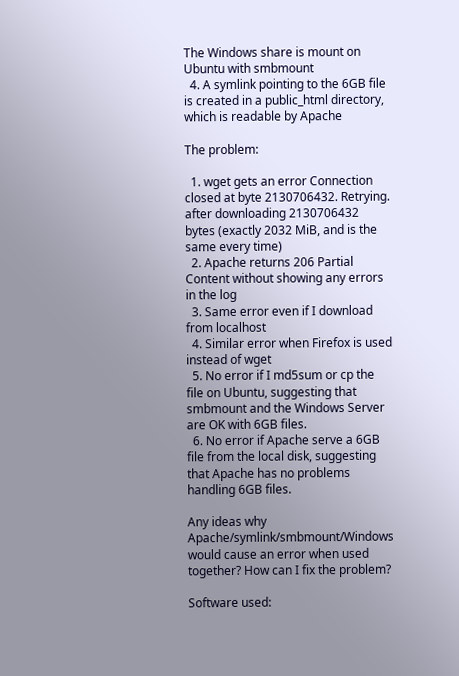The Windows share is mount on Ubuntu with smbmount
  4. A symlink pointing to the 6GB file is created in a public_html directory, which is readable by Apache

The problem:

  1. wget gets an error Connection closed at byte 2130706432. Retrying. after downloading 2130706432 bytes (exactly 2032 MiB, and is the same every time)
  2. Apache returns 206 Partial Content without showing any errors in the log
  3. Same error even if I download from localhost
  4. Similar error when Firefox is used instead of wget
  5. No error if I md5sum or cp the file on Ubuntu, suggesting that smbmount and the Windows Server are OK with 6GB files.
  6. No error if Apache serve a 6GB file from the local disk, suggesting that Apache has no problems handling 6GB files.

Any ideas why Apache/symlink/smbmount/Windows would cause an error when used together? How can I fix the problem?

Software used: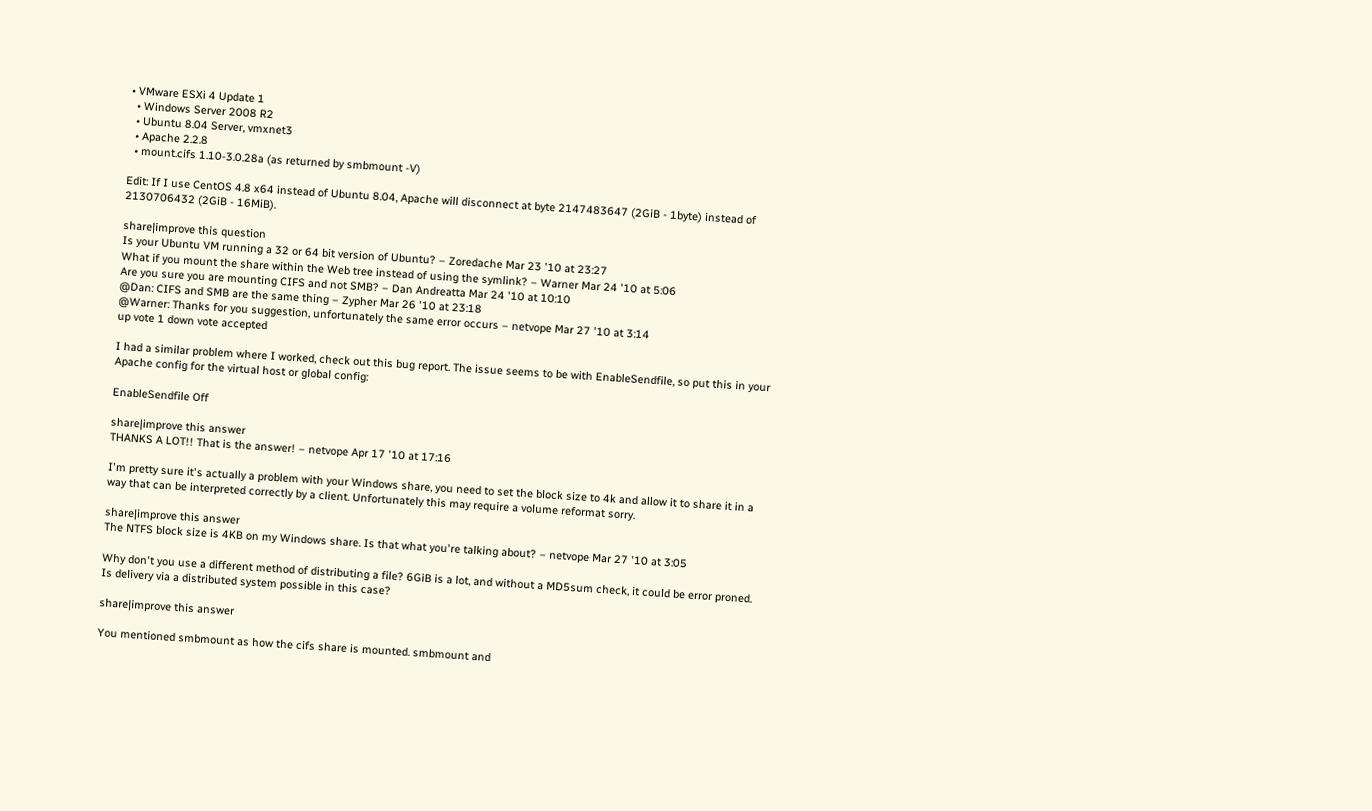• VMware ESXi 4 Update 1
  • Windows Server 2008 R2
  • Ubuntu 8.04 Server, vmxnet3
  • Apache 2.2.8
  • mount.cifs 1.10-3.0.28a (as returned by smbmount -V)

Edit: If I use CentOS 4.8 x64 instead of Ubuntu 8.04, Apache will disconnect at byte 2147483647 (2GiB - 1byte) instead of 2130706432 (2GiB - 16MiB).

share|improve this question
Is your Ubuntu VM running a 32 or 64 bit version of Ubuntu? – Zoredache Mar 23 '10 at 23:27
What if you mount the share within the Web tree instead of using the symlink? – Warner Mar 24 '10 at 5:06
Are you sure you are mounting CIFS and not SMB? – Dan Andreatta Mar 24 '10 at 10:10
@Dan: CIFS and SMB are the same thing – Zypher Mar 26 '10 at 23:18
@Warner: Thanks for you suggestion, unfortunately the same error occurs – netvope Mar 27 '10 at 3:14
up vote 1 down vote accepted

I had a similar problem where I worked, check out this bug report. The issue seems to be with EnableSendfile, so put this in your Apache config for the virtual host or global config:

EnableSendfile Off

share|improve this answer
THANKS A LOT!! That is the answer! – netvope Apr 17 '10 at 17:16

I'm pretty sure it's actually a problem with your Windows share, you need to set the block size to 4k and allow it to share it in a way that can be interpreted correctly by a client. Unfortunately this may require a volume reformat sorry.

share|improve this answer
The NTFS block size is 4KB on my Windows share. Is that what you're talking about? – netvope Mar 27 '10 at 3:05

Why don't you use a different method of distributing a file? 6GiB is a lot, and without a MD5sum check, it could be error proned. Is delivery via a distributed system possible in this case?

share|improve this answer

You mentioned smbmount as how the cifs share is mounted. smbmount and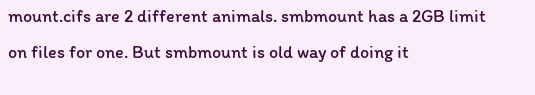mount.cifs are 2 different animals. smbmount has a 2GB limit on files for one. But smbmount is old way of doing it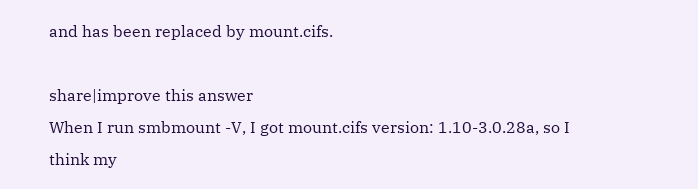and has been replaced by mount.cifs.

share|improve this answer
When I run smbmount -V, I got mount.cifs version: 1.10-3.0.28a, so I think my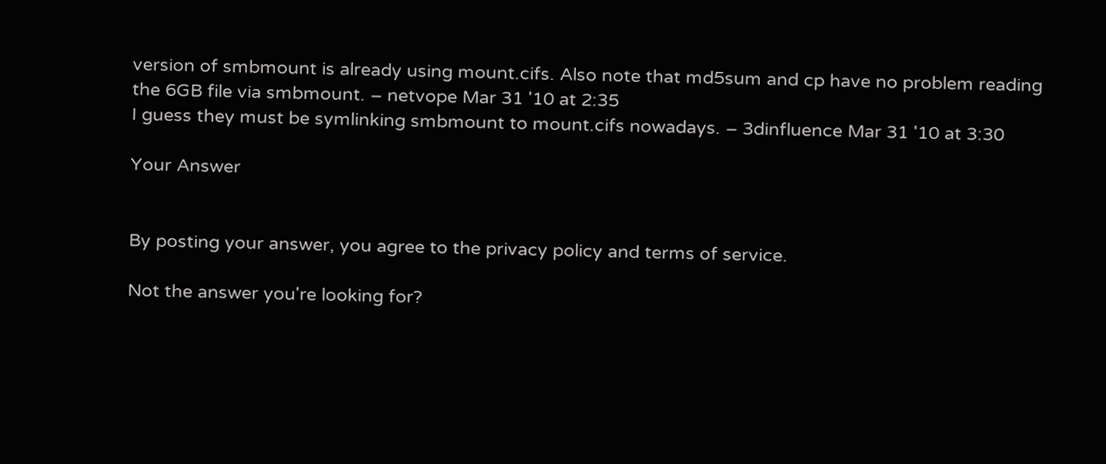version of smbmount is already using mount.cifs. Also note that md5sum and cp have no problem reading the 6GB file via smbmount. – netvope Mar 31 '10 at 2:35
I guess they must be symlinking smbmount to mount.cifs nowadays. – 3dinfluence Mar 31 '10 at 3:30

Your Answer


By posting your answer, you agree to the privacy policy and terms of service.

Not the answer you're looking for?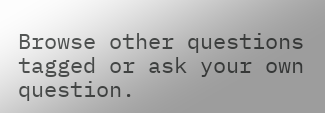Browse other questions tagged or ask your own question.